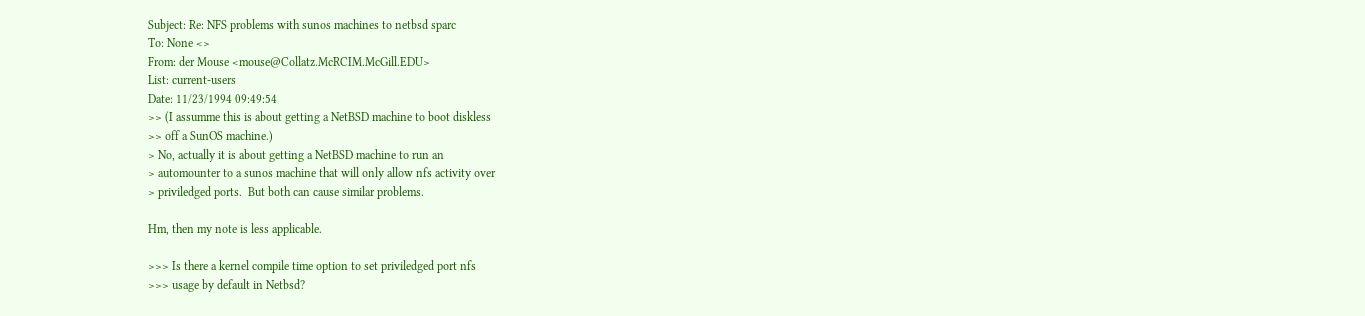Subject: Re: NFS problems with sunos machines to netbsd sparc
To: None <>
From: der Mouse <mouse@Collatz.McRCIM.McGill.EDU>
List: current-users
Date: 11/23/1994 09:49:54
>> (I assumme this is about getting a NetBSD machine to boot diskless
>> off a SunOS machine.)
> No, actually it is about getting a NetBSD machine to run an
> automounter to a sunos machine that will only allow nfs activity over
> priviledged ports.  But both can cause similar problems.

Hm, then my note is less applicable.

>>> Is there a kernel compile time option to set priviledged port nfs
>>> usage by default in Netbsd?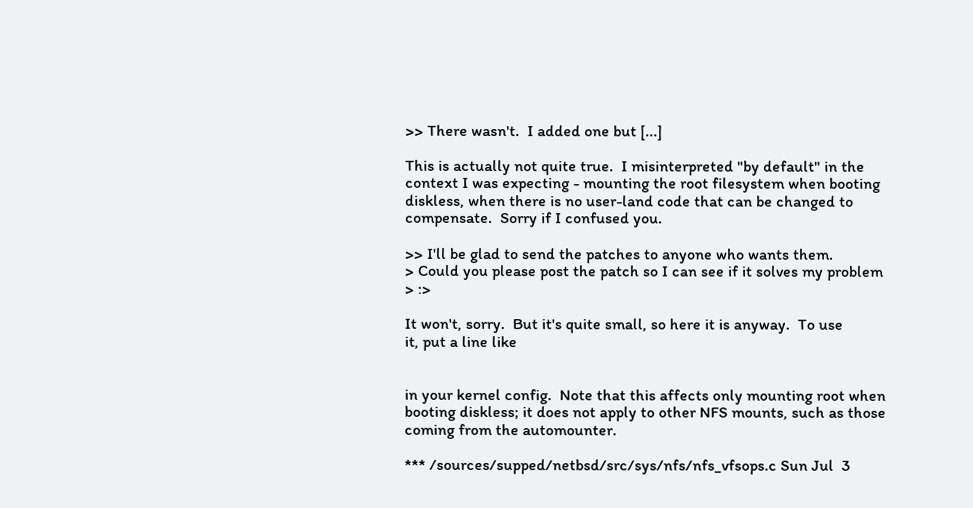>> There wasn't.  I added one but [...]

This is actually not quite true.  I misinterpreted "by default" in the
context I was expecting - mounting the root filesystem when booting
diskless, when there is no user-land code that can be changed to
compensate.  Sorry if I confused you.

>> I'll be glad to send the patches to anyone who wants them.
> Could you please post the patch so I can see if it solves my problem
> :>

It won't, sorry.  But it's quite small, so here it is anyway.  To use
it, put a line like


in your kernel config.  Note that this affects only mounting root when
booting diskless; it does not apply to other NFS mounts, such as those
coming from the automounter.

*** /sources/supped/netbsd/src/sys/nfs/nfs_vfsops.c Sun Jul  3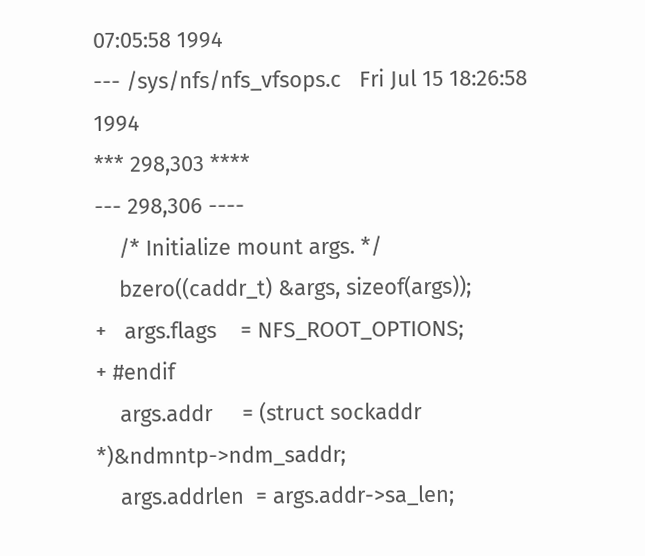07:05:58 1994
--- /sys/nfs/nfs_vfsops.c   Fri Jul 15 18:26:58 1994
*** 298,303 ****
--- 298,306 ----
    /* Initialize mount args. */
    bzero((caddr_t) &args, sizeof(args));
+   args.flags    = NFS_ROOT_OPTIONS;
+ #endif
    args.addr     = (struct sockaddr *)&ndmntp->ndm_saddr;
    args.addrlen  = args.addr->sa_len;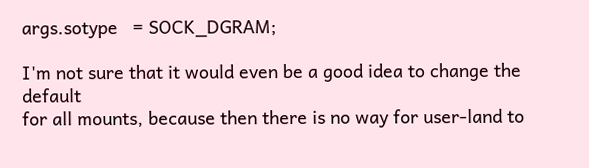args.sotype   = SOCK_DGRAM;

I'm not sure that it would even be a good idea to change the default
for all mounts, because then there is no way for user-land to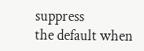suppress
the default when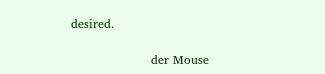desired.

                    der Mouse